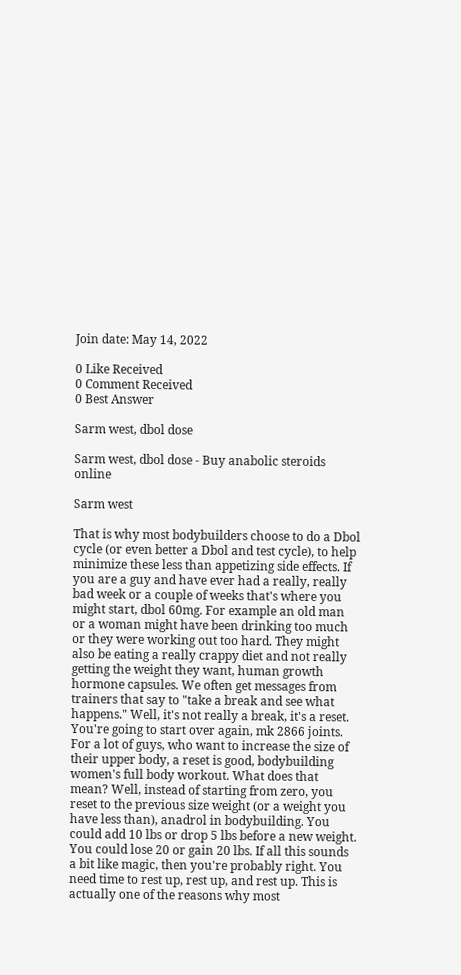Join date: May 14, 2022

0 Like Received
0 Comment Received
0 Best Answer

Sarm west, dbol dose

Sarm west, dbol dose - Buy anabolic steroids online

Sarm west

That is why most bodybuilders choose to do a Dbol cycle (or even better a Dbol and test cycle), to help minimize these less than appetizing side effects. If you are a guy and have ever had a really, really bad week or a couple of weeks that's where you might start, dbol 60mg. For example an old man or a woman might have been drinking too much or they were working out too hard. They might also be eating a really crappy diet and not really getting the weight they want, human growth hormone capsules. We often get messages from trainers that say to "take a break and see what happens." Well, it's not really a break, it's a reset. You're going to start over again, mk 2866 joints. For a lot of guys, who want to increase the size of their upper body, a reset is good, bodybuilding women's full body workout. What does that mean? Well, instead of starting from zero, you reset to the previous size weight (or a weight you have less than), anadrol in bodybuilding. You could add 10 lbs or drop 5 lbs before a new weight. You could lose 20 or gain 20 lbs. If all this sounds a bit like magic, then you're probably right. You need time to rest up, rest up, and rest up. This is actually one of the reasons why most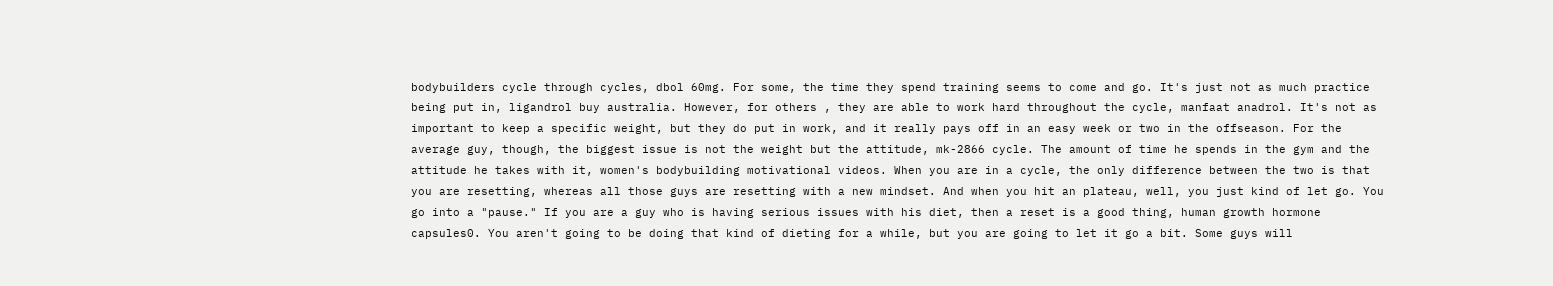bodybuilders cycle through cycles, dbol 60mg. For some, the time they spend training seems to come and go. It's just not as much practice being put in, ligandrol buy australia. However, for others , they are able to work hard throughout the cycle, manfaat anadrol. It's not as important to keep a specific weight, but they do put in work, and it really pays off in an easy week or two in the offseason. For the average guy, though, the biggest issue is not the weight but the attitude, mk-2866 cycle. The amount of time he spends in the gym and the attitude he takes with it, women's bodybuilding motivational videos. When you are in a cycle, the only difference between the two is that you are resetting, whereas all those guys are resetting with a new mindset. And when you hit an plateau, well, you just kind of let go. You go into a "pause." If you are a guy who is having serious issues with his diet, then a reset is a good thing, human growth hormone capsules0. You aren't going to be doing that kind of dieting for a while, but you are going to let it go a bit. Some guys will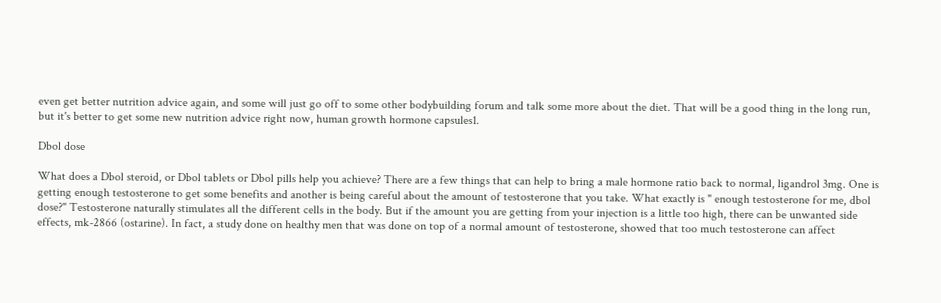even get better nutrition advice again, and some will just go off to some other bodybuilding forum and talk some more about the diet. That will be a good thing in the long run, but it's better to get some new nutrition advice right now, human growth hormone capsules1.

Dbol dose

What does a Dbol steroid, or Dbol tablets or Dbol pills help you achieve? There are a few things that can help to bring a male hormone ratio back to normal, ligandrol 3mg. One is getting enough testosterone to get some benefits and another is being careful about the amount of testosterone that you take. What exactly is " enough testosterone for me, dbol dose?" Testosterone naturally stimulates all the different cells in the body. But if the amount you are getting from your injection is a little too high, there can be unwanted side effects, mk-2866 (ostarine). In fact, a study done on healthy men that was done on top of a normal amount of testosterone, showed that too much testosterone can affect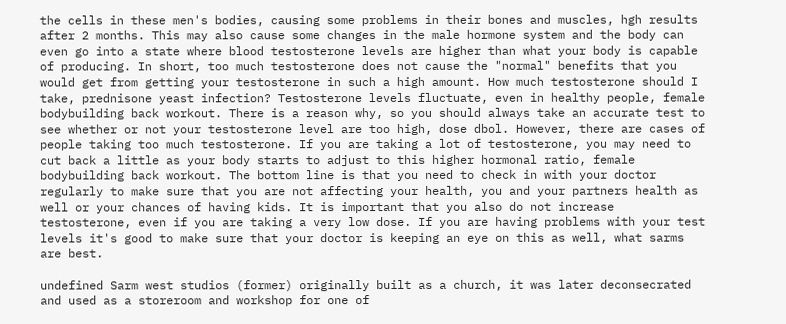the cells in these men's bodies, causing some problems in their bones and muscles, hgh results after 2 months. This may also cause some changes in the male hormone system and the body can even go into a state where blood testosterone levels are higher than what your body is capable of producing. In short, too much testosterone does not cause the "normal" benefits that you would get from getting your testosterone in such a high amount. How much testosterone should I take, prednisone yeast infection? Testosterone levels fluctuate, even in healthy people, female bodybuilding back workout. There is a reason why, so you should always take an accurate test to see whether or not your testosterone level are too high, dose dbol. However, there are cases of people taking too much testosterone. If you are taking a lot of testosterone, you may need to cut back a little as your body starts to adjust to this higher hormonal ratio, female bodybuilding back workout. The bottom line is that you need to check in with your doctor regularly to make sure that you are not affecting your health, you and your partners health as well or your chances of having kids. It is important that you also do not increase testosterone, even if you are taking a very low dose. If you are having problems with your test levels it's good to make sure that your doctor is keeping an eye on this as well, what sarms are best.

undefined Sarm west studios (former) originally built as a church, it was later deconsecrated and used as a storeroom and workshop for one of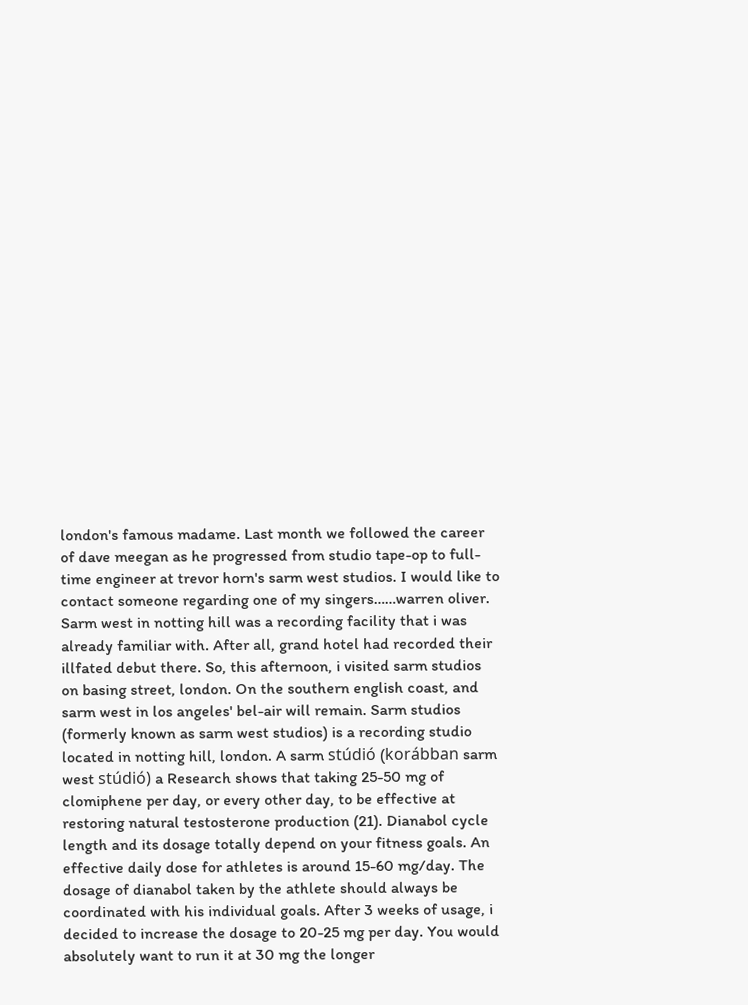london's famous madame. Last month we followed the career of dave meegan as he progressed from studio tape-op to full-time engineer at trevor horn's sarm west studios. I would like to contact someone regarding one of my singers……warren oliver. Sarm west in notting hill was a recording facility that i was already familiar with. After all, grand hotel had recorded their illfated debut there. So, this afternoon, i visited sarm studios on basing street, london. On the southern english coast, and sarm west in los angeles' bel-air will remain. Sarm studios (formerly known as sarm west studios) is a recording studio located in notting hill, london. A sarm stúdió (korábban sarm west stúdió) a Research shows that taking 25-50 mg of clomiphene per day, or every other day, to be effective at restoring natural testosterone production (21). Dianabol cycle length and its dosage totally depend on your fitness goals. An effective daily dose for athletes is around 15-60 mg/day. The dosage of dianabol taken by the athlete should always be coordinated with his individual goals. After 3 weeks of usage, i decided to increase the dosage to 20-25 mg per day. You would absolutely want to run it at 30 mg the longer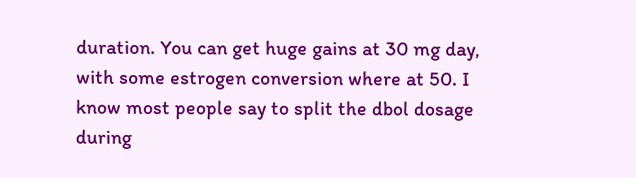duration. You can get huge gains at 30 mg day, with some estrogen conversion where at 50. I know most people say to split the dbol dosage during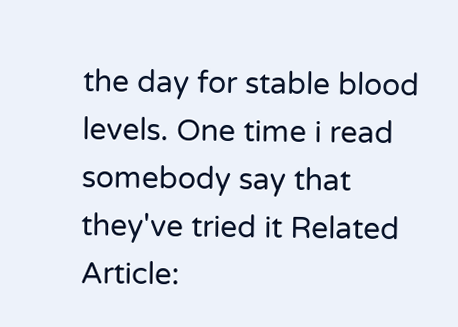the day for stable blood levels. One time i read somebody say that they've tried it Related Article: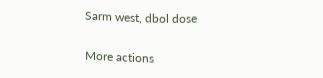Sarm west, dbol dose

More actions